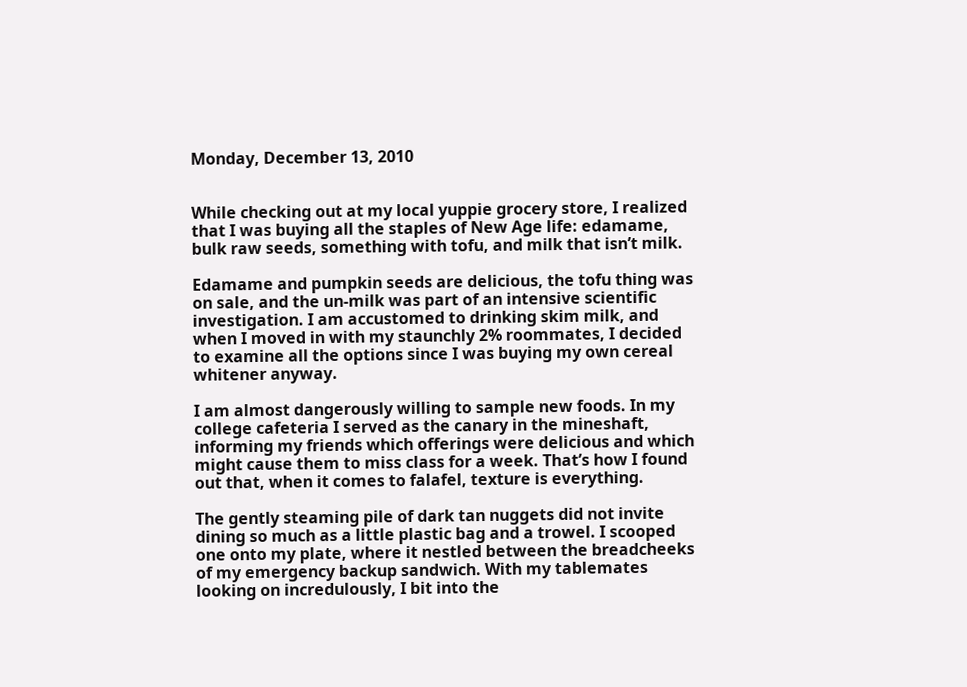Monday, December 13, 2010


While checking out at my local yuppie grocery store, I realized that I was buying all the staples of New Age life: edamame, bulk raw seeds, something with tofu, and milk that isn’t milk.

Edamame and pumpkin seeds are delicious, the tofu thing was on sale, and the un-milk was part of an intensive scientific investigation. I am accustomed to drinking skim milk, and when I moved in with my staunchly 2% roommates, I decided to examine all the options since I was buying my own cereal whitener anyway.

I am almost dangerously willing to sample new foods. In my college cafeteria I served as the canary in the mineshaft, informing my friends which offerings were delicious and which might cause them to miss class for a week. That’s how I found out that, when it comes to falafel, texture is everything.

The gently steaming pile of dark tan nuggets did not invite dining so much as a little plastic bag and a trowel. I scooped one onto my plate, where it nestled between the breadcheeks of my emergency backup sandwich. With my tablemates looking on incredulously, I bit into the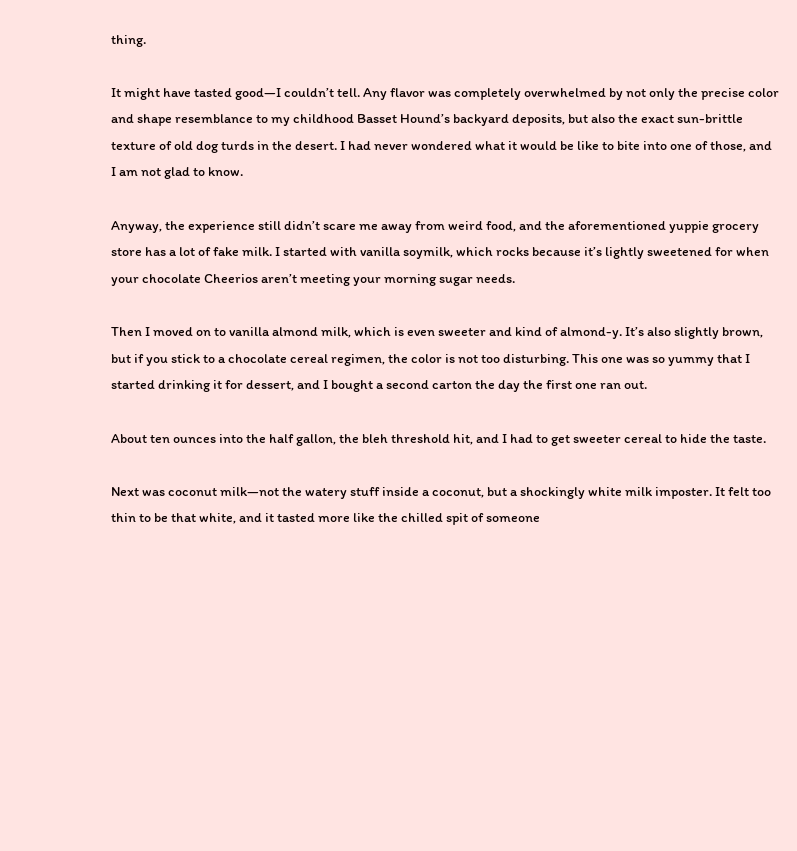thing.

It might have tasted good—I couldn’t tell. Any flavor was completely overwhelmed by not only the precise color and shape resemblance to my childhood Basset Hound’s backyard deposits, but also the exact sun-brittle texture of old dog turds in the desert. I had never wondered what it would be like to bite into one of those, and I am not glad to know.

Anyway, the experience still didn’t scare me away from weird food, and the aforementioned yuppie grocery store has a lot of fake milk. I started with vanilla soymilk, which rocks because it’s lightly sweetened for when your chocolate Cheerios aren’t meeting your morning sugar needs.

Then I moved on to vanilla almond milk, which is even sweeter and kind of almond-y. It’s also slightly brown, but if you stick to a chocolate cereal regimen, the color is not too disturbing. This one was so yummy that I started drinking it for dessert, and I bought a second carton the day the first one ran out.

About ten ounces into the half gallon, the bleh threshold hit, and I had to get sweeter cereal to hide the taste.

Next was coconut milk—not the watery stuff inside a coconut, but a shockingly white milk imposter. It felt too thin to be that white, and it tasted more like the chilled spit of someone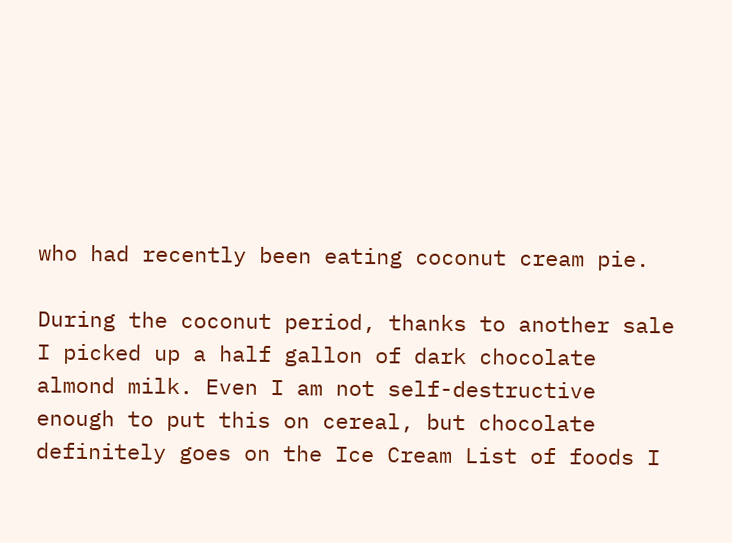who had recently been eating coconut cream pie.

During the coconut period, thanks to another sale I picked up a half gallon of dark chocolate almond milk. Even I am not self-destructive enough to put this on cereal, but chocolate definitely goes on the Ice Cream List of foods I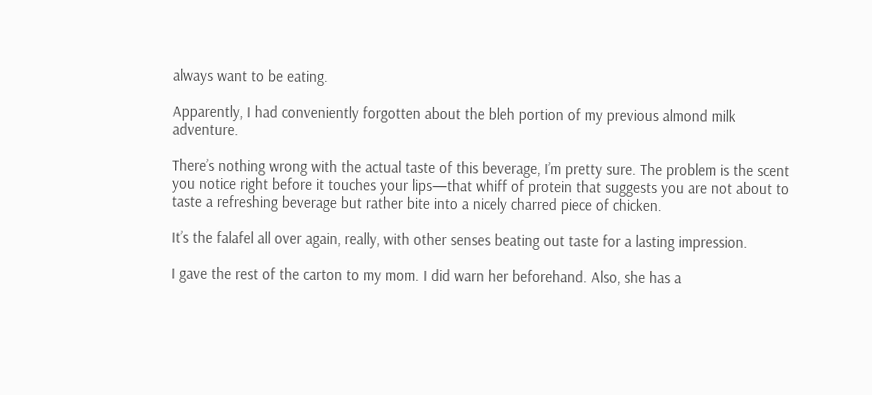always want to be eating.

Apparently, I had conveniently forgotten about the bleh portion of my previous almond milk adventure.

There’s nothing wrong with the actual taste of this beverage, I’m pretty sure. The problem is the scent you notice right before it touches your lips—that whiff of protein that suggests you are not about to taste a refreshing beverage but rather bite into a nicely charred piece of chicken.

It’s the falafel all over again, really, with other senses beating out taste for a lasting impression.

I gave the rest of the carton to my mom. I did warn her beforehand. Also, she has a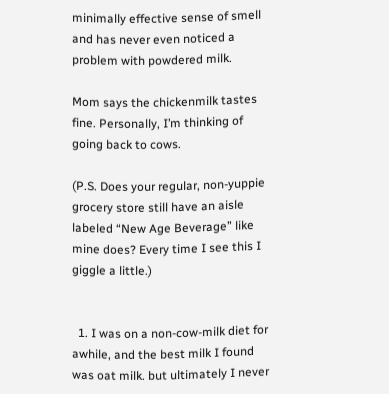minimally effective sense of smell and has never even noticed a problem with powdered milk.

Mom says the chickenmilk tastes fine. Personally, I’m thinking of going back to cows.

(P.S. Does your regular, non-yuppie grocery store still have an aisle labeled “New Age Beverage” like mine does? Every time I see this I giggle a little.)


  1. I was on a non-cow-milk diet for awhile, and the best milk I found was oat milk. but ultimately I never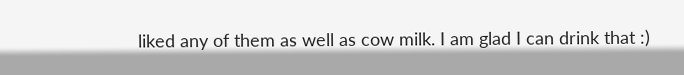liked any of them as well as cow milk. I am glad I can drink that :)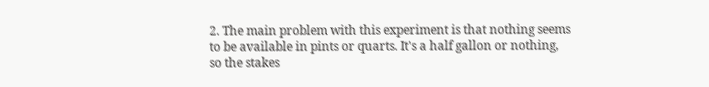2. The main problem with this experiment is that nothing seems to be available in pints or quarts. It's a half gallon or nothing, so the stakes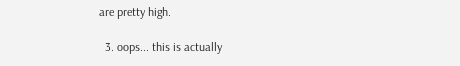are pretty high.

  3. oops... this is actually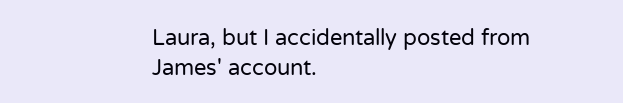Laura, but I accidentally posted from James' account.